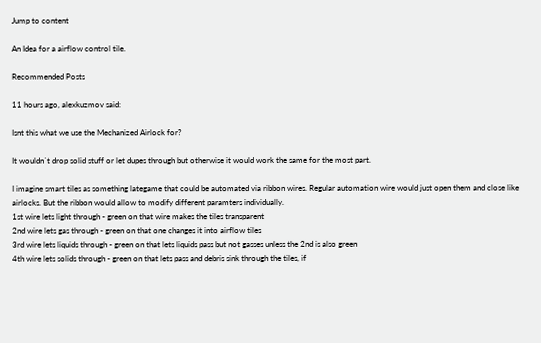Jump to content

An Idea for a airflow control tile.

Recommended Posts

11 hours ago, alexkuzmov said:

Isnt this what we use the Mechanized Airlock for?

It wouldn`t drop solid stuff or let dupes through but otherwise it would work the same for the most part.

I imagine smart tiles as something lategame that could be automated via ribbon wires. Regular automation wire would just open them and close like airlocks. But the ribbon would allow to modify different paramters individually.
1st wire lets light through - green on that wire makes the tiles transparent
2nd wire lets gas through - green on that one changes it into airflow tiles
3rd wire lets liquids through - green on that lets liquids pass but not gasses unless the 2nd is also green
4th wire lets solids through - green on that lets pass and debris sink through the tiles, if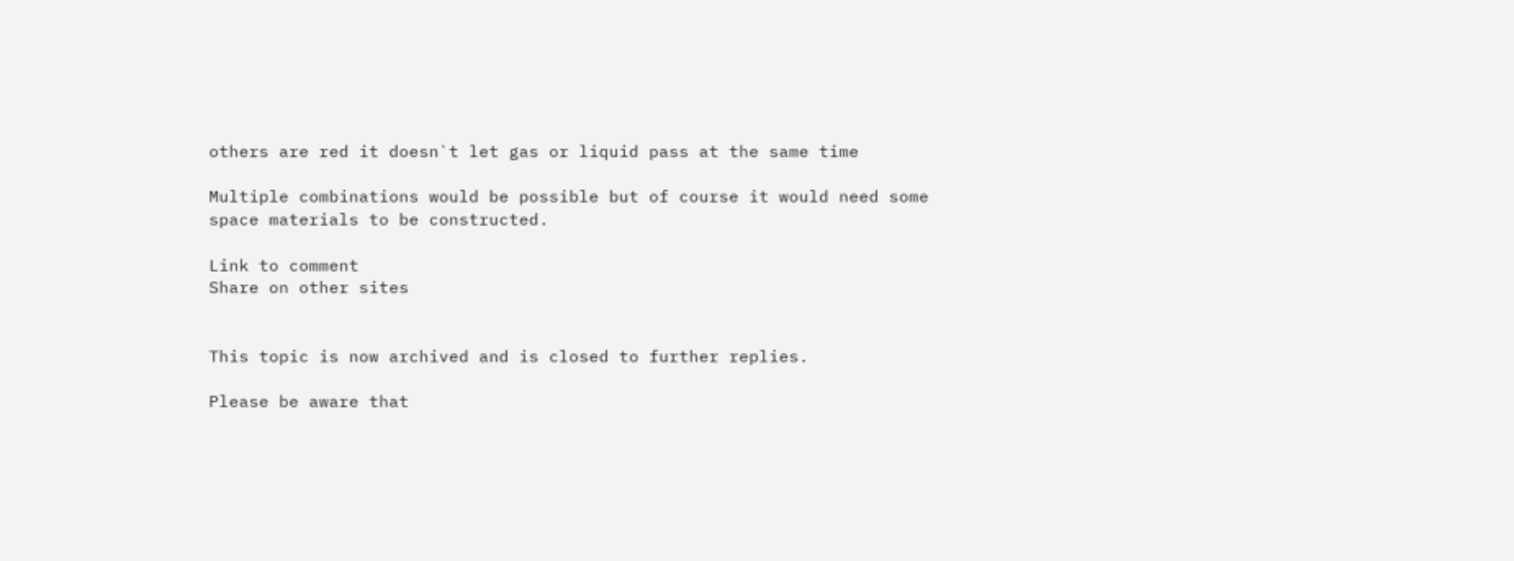others are red it doesn`t let gas or liquid pass at the same time

Multiple combinations would be possible but of course it would need some space materials to be constructed.

Link to comment
Share on other sites


This topic is now archived and is closed to further replies.

Please be aware that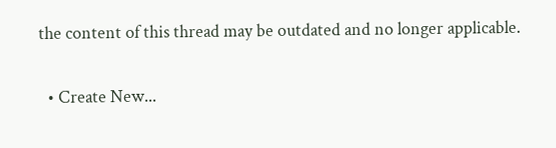the content of this thread may be outdated and no longer applicable.

  • Create New...